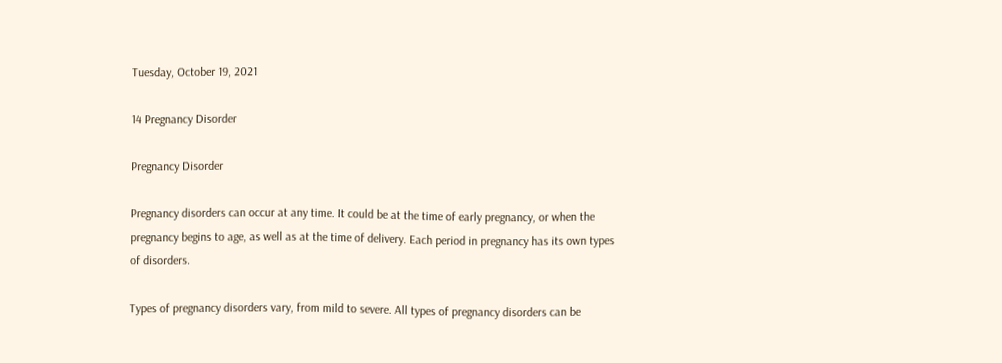Tuesday, October 19, 2021

14 Pregnancy Disorder

Pregnancy Disorder

Pregnancy disorders can occur at any time. It could be at the time of early pregnancy, or when the pregnancy begins to age, as well as at the time of delivery. Each period in pregnancy has its own types of disorders.

Types of pregnancy disorders vary, from mild to severe. All types of pregnancy disorders can be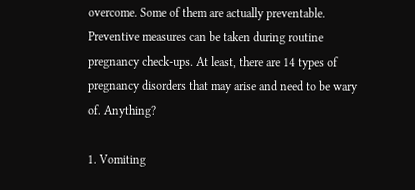overcome. Some of them are actually preventable. Preventive measures can be taken during routine pregnancy check-ups. At least, there are 14 types of pregnancy disorders that may arise and need to be wary of. Anything?

1. Vomiting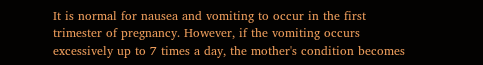It is normal for nausea and vomiting to occur in the first trimester of pregnancy. However, if the vomiting occurs excessively up to 7 times a day, the mother's condition becomes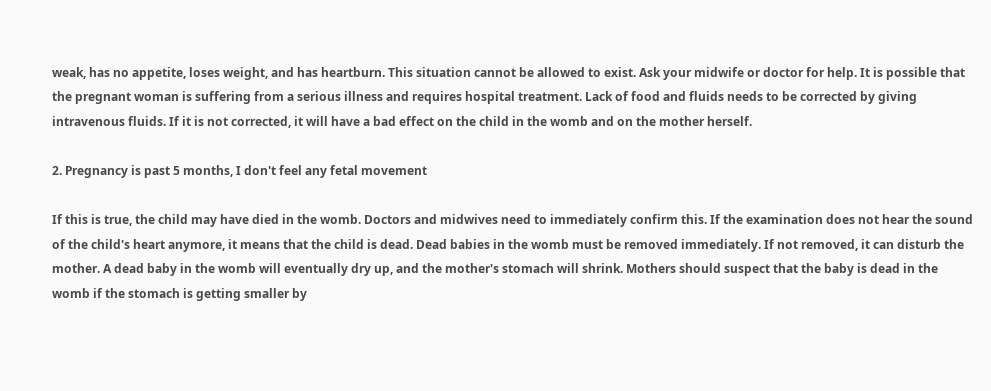weak, has no appetite, loses weight, and has heartburn. This situation cannot be allowed to exist. Ask your midwife or doctor for help. It is possible that the pregnant woman is suffering from a serious illness and requires hospital treatment. Lack of food and fluids needs to be corrected by giving intravenous fluids. If it is not corrected, it will have a bad effect on the child in the womb and on the mother herself.

2. Pregnancy is past 5 months, I don't feel any fetal movement

If this is true, the child may have died in the womb. Doctors and midwives need to immediately confirm this. If the examination does not hear the sound of the child's heart anymore, it means that the child is dead. Dead babies in the womb must be removed immediately. If not removed, it can disturb the mother. A dead baby in the womb will eventually dry up, and the mother's stomach will shrink. Mothers should suspect that the baby is dead in the womb if the stomach is getting smaller by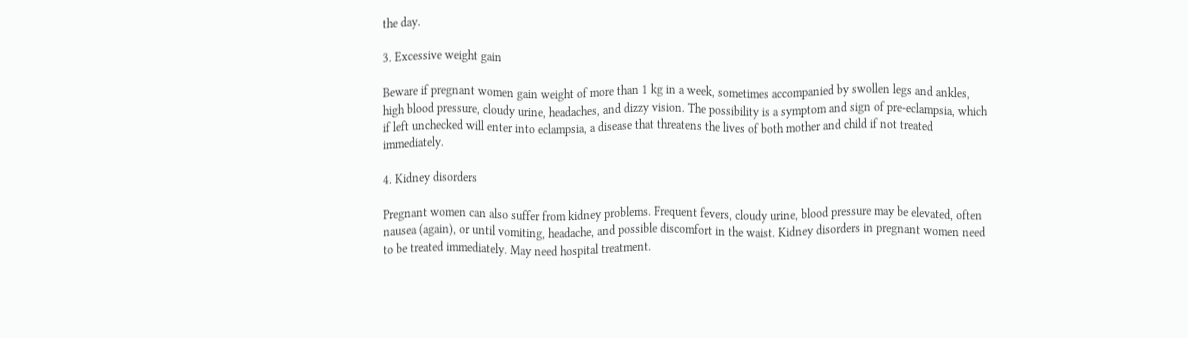the day.

3. Excessive weight gain

Beware if pregnant women gain weight of more than 1 kg in a week, sometimes accompanied by swollen legs and ankles, high blood pressure, cloudy urine, headaches, and dizzy vision. The possibility is a symptom and sign of pre-eclampsia, which if left unchecked will enter into eclampsia, a disease that threatens the lives of both mother and child if not treated immediately.

4. Kidney disorders

Pregnant women can also suffer from kidney problems. Frequent fevers, cloudy urine, blood pressure may be elevated, often nausea (again), or until vomiting, headache, and possible discomfort in the waist. Kidney disorders in pregnant women need to be treated immediately. May need hospital treatment.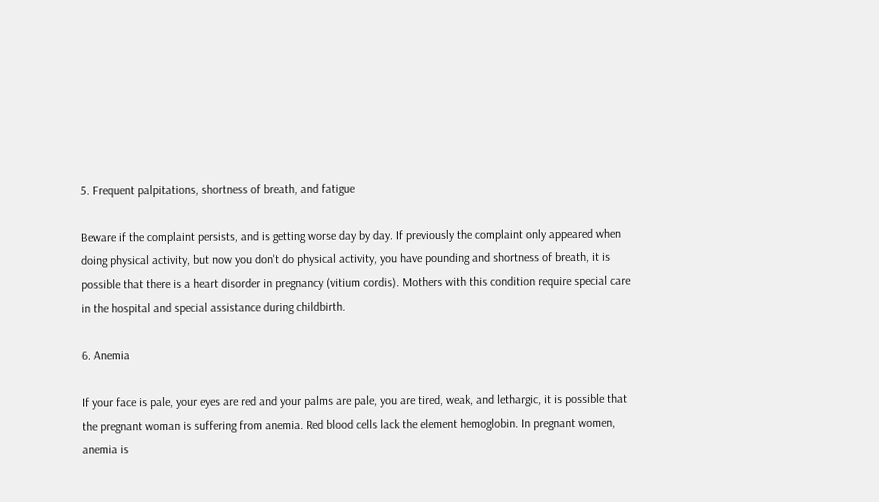5. Frequent palpitations, shortness of breath, and fatigue

Beware if the complaint persists, and is getting worse day by day. If previously the complaint only appeared when doing physical activity, but now you don't do physical activity, you have pounding and shortness of breath, it is possible that there is a heart disorder in pregnancy (vitium cordis). Mothers with this condition require special care in the hospital and special assistance during childbirth.

6. Anemia

If your face is pale, your eyes are red and your palms are pale, you are tired, weak, and lethargic, it is possible that the pregnant woman is suffering from anemia. Red blood cells lack the element hemoglobin. In pregnant women, anemia is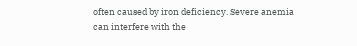often caused by iron deficiency. Severe anemia can interfere with the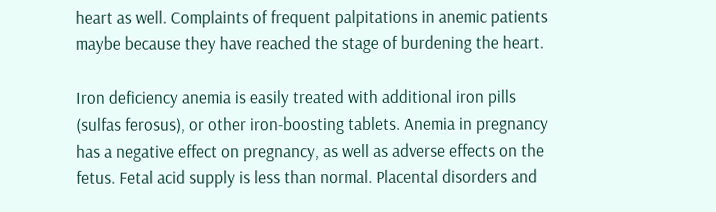heart as well. Complaints of frequent palpitations in anemic patients maybe because they have reached the stage of burdening the heart.

Iron deficiency anemia is easily treated with additional iron pills (sulfas ferosus), or other iron-boosting tablets. Anemia in pregnancy has a negative effect on pregnancy, as well as adverse effects on the fetus. Fetal acid supply is less than normal. Placental disorders and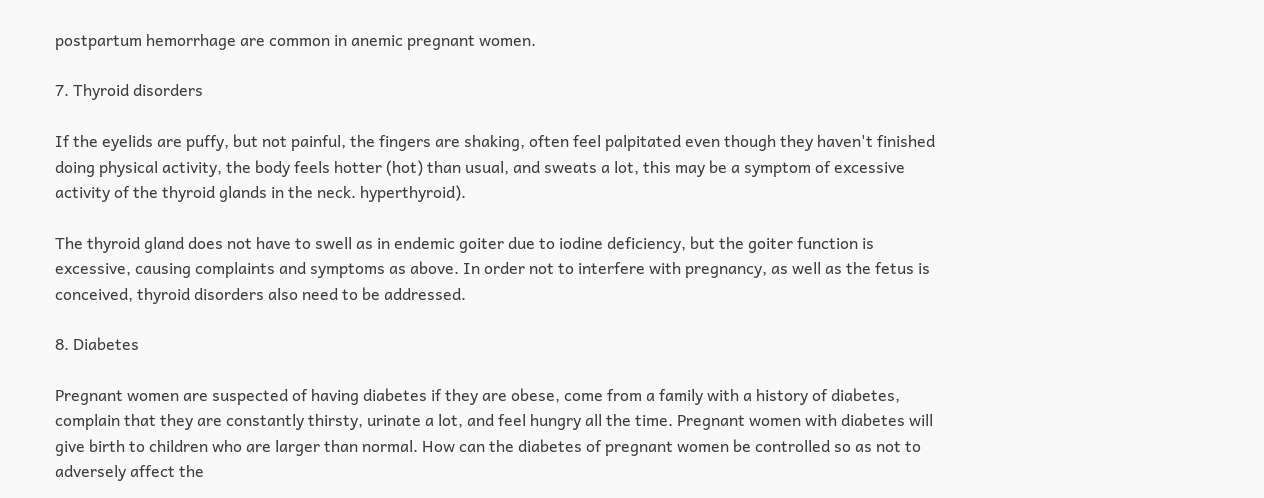postpartum hemorrhage are common in anemic pregnant women.

7. Thyroid disorders

If the eyelids are puffy, but not painful, the fingers are shaking, often feel palpitated even though they haven't finished doing physical activity, the body feels hotter (hot) than usual, and sweats a lot, this may be a symptom of excessive activity of the thyroid glands in the neck. hyperthyroid).

The thyroid gland does not have to swell as in endemic goiter due to iodine deficiency, but the goiter function is excessive, causing complaints and symptoms as above. In order not to interfere with pregnancy, as well as the fetus is conceived, thyroid disorders also need to be addressed.

8. Diabetes

Pregnant women are suspected of having diabetes if they are obese, come from a family with a history of diabetes, complain that they are constantly thirsty, urinate a lot, and feel hungry all the time. Pregnant women with diabetes will give birth to children who are larger than normal. How can the diabetes of pregnant women be controlled so as not to adversely affect the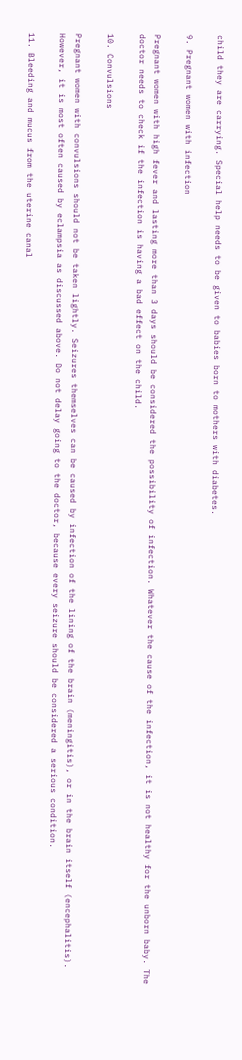child they are carrying. Special help needs to be given to babies born to mothers with diabetes.

9. Pregnant women with infection

Pregnant women with high fever and lasting more than 3 days should be considered the possibility of infection. Whatever the cause of the infection, it is not healthy for the unborn baby. The doctor needs to check if the infection is having a bad effect on the child.

10. Convulsions

Pregnant women with convulsions should not be taken lightly. Seizures themselves can be caused by infection of the lining of the brain (meningitis), or in the brain itself (encephalitis). However, it is most often caused by eclampsia as discussed above. Do not delay going to the doctor, because every seizure should be considered a serious condition.

11. Bleeding and mucus from the uterine canal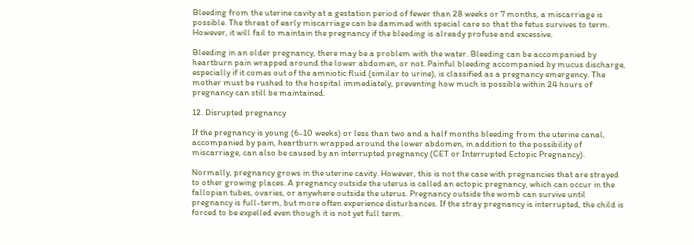Bleeding from the uterine cavity at a gestation period of fewer than 28 weeks or 7 months, a miscarriage is possible. The threat of early miscarriage can be dammed with special care so that the fetus survives to term. However, it will fail to maintain the pregnancy if the bleeding is already profuse and excessive.

Bleeding in an older pregnancy, there may be a problem with the water. Bleeding can be accompanied by heartburn pain wrapped around the lower abdomen, or not. Painful bleeding accompanied by mucus discharge, especially if it comes out of the amniotic fluid (similar to urine), is classified as a pregnancy emergency. The mother must be rushed to the hospital immediately, preventing how much is possible within 24 hours of pregnancy can still be maintained.

12. Disrupted pregnancy

If the pregnancy is young (6-10 weeks) or less than two and a half months bleeding from the uterine canal, accompanied by pain, heartburn wrapped around the lower abdomen, in addition to the possibility of miscarriage, can also be caused by an interrupted pregnancy (CET or Interrupted Ectopic Pregnancy).

Normally, pregnancy grows in the uterine cavity. However, this is not the case with pregnancies that are strayed to other growing places. A pregnancy outside the uterus is called an ectopic pregnancy, which can occur in the fallopian tubes, ovaries, or anywhere outside the uterus. Pregnancy outside the womb can survive until pregnancy is full-term, but more often experience disturbances. If the stray pregnancy is interrupted, the child is forced to be expelled even though it is not yet full term.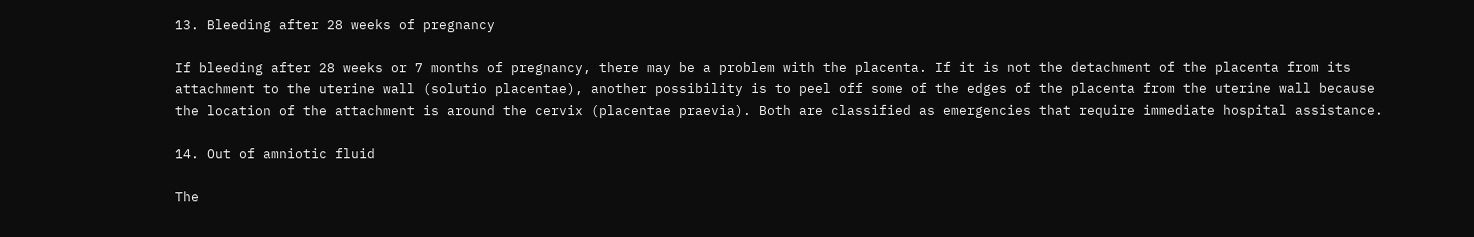13. Bleeding after 28 weeks of pregnancy

If bleeding after 28 weeks or 7 months of pregnancy, there may be a problem with the placenta. If it is not the detachment of the placenta from its attachment to the uterine wall (solutio placentae), another possibility is to peel off some of the edges of the placenta from the uterine wall because the location of the attachment is around the cervix (placentae praevia). Both are classified as emergencies that require immediate hospital assistance.

14. Out of amniotic fluid

The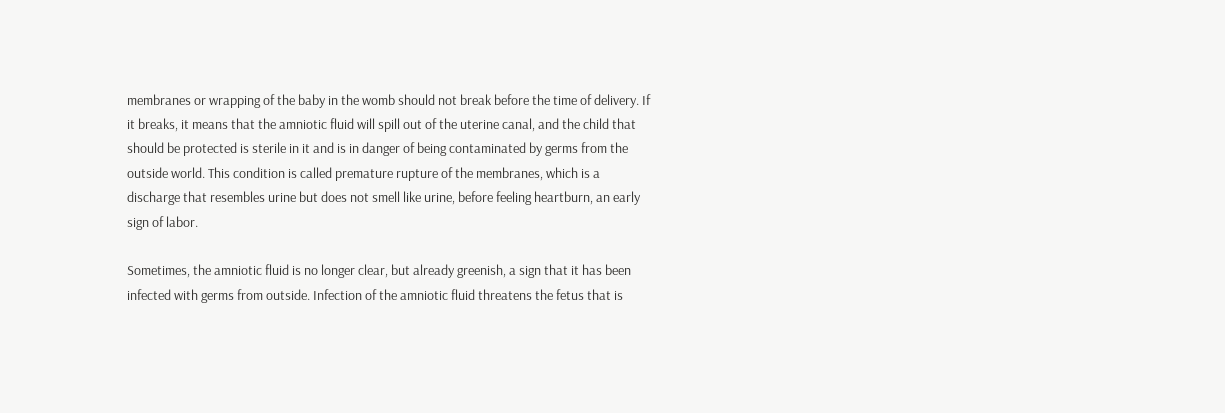membranes or wrapping of the baby in the womb should not break before the time of delivery. If it breaks, it means that the amniotic fluid will spill out of the uterine canal, and the child that should be protected is sterile in it and is in danger of being contaminated by germs from the outside world. This condition is called premature rupture of the membranes, which is a discharge that resembles urine but does not smell like urine, before feeling heartburn, an early sign of labor.

Sometimes, the amniotic fluid is no longer clear, but already greenish, a sign that it has been infected with germs from outside. Infection of the amniotic fluid threatens the fetus that is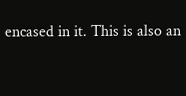encased in it. This is also an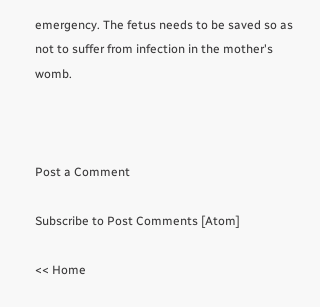emergency. The fetus needs to be saved so as not to suffer from infection in the mother's womb.



Post a Comment

Subscribe to Post Comments [Atom]

<< Home